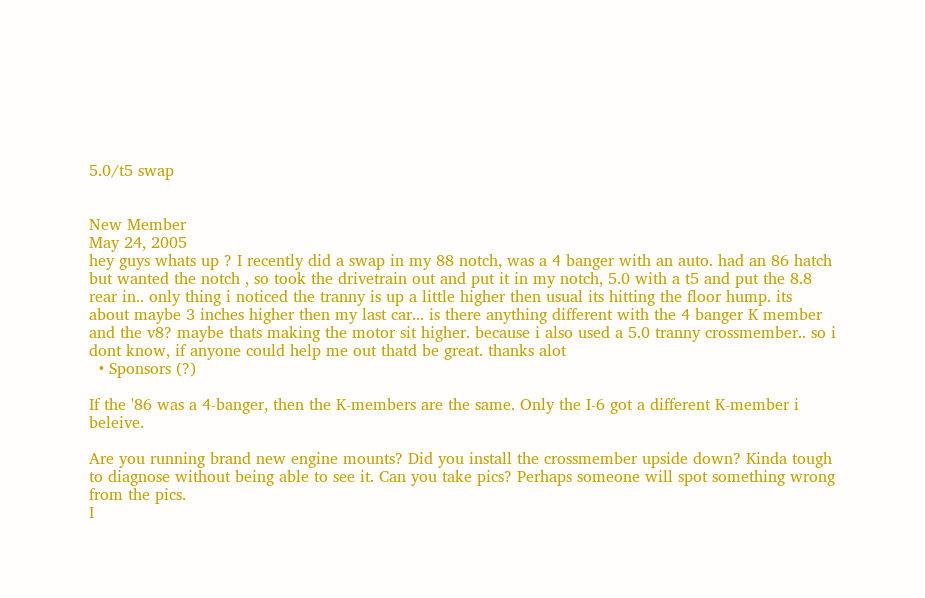5.0/t5 swap


New Member
May 24, 2005
hey guys whats up ? I recently did a swap in my 88 notch, was a 4 banger with an auto. had an 86 hatch but wanted the notch , so took the drivetrain out and put it in my notch, 5.0 with a t5 and put the 8.8 rear in.. only thing i noticed the tranny is up a little higher then usual its hitting the floor hump. its about maybe 3 inches higher then my last car... is there anything different with the 4 banger K member and the v8? maybe thats making the motor sit higher. because i also used a 5.0 tranny crossmember.. so i dont know, if anyone could help me out thatd be great. thanks alot
  • Sponsors (?)

If the '86 was a 4-banger, then the K-members are the same. Only the I-6 got a different K-member i beleive.

Are you running brand new engine mounts? Did you install the crossmember upside down? Kinda tough to diagnose without being able to see it. Can you take pics? Perhaps someone will spot something wrong from the pics.
I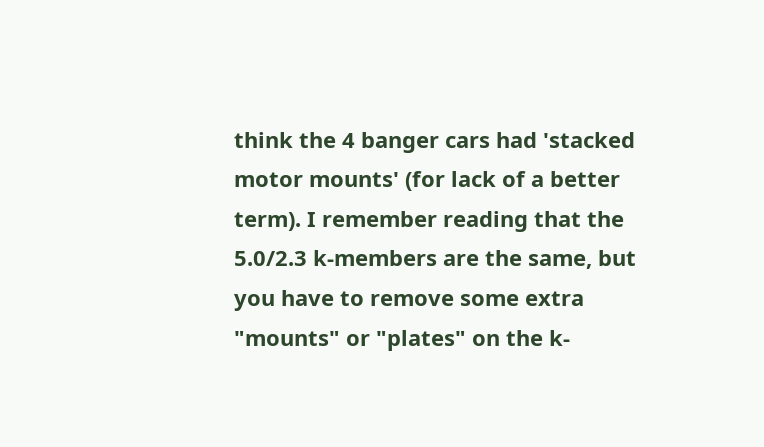think the 4 banger cars had 'stacked motor mounts' (for lack of a better term). I remember reading that the 5.0/2.3 k-members are the same, but you have to remove some extra "mounts" or "plates" on the k-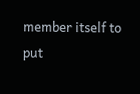member itself to put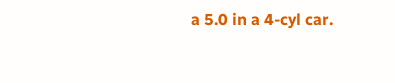a 5.0 in a 4-cyl car.